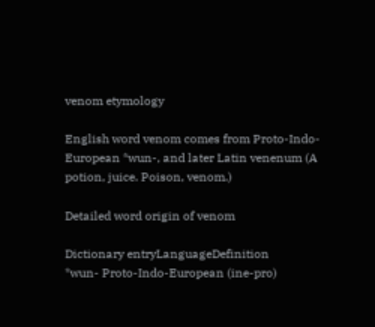venom etymology

English word venom comes from Proto-Indo-European *wun-, and later Latin venenum (A potion, juice. Poison, venom.)

Detailed word origin of venom

Dictionary entryLanguageDefinition
*wun- Proto-Indo-European (ine-pro)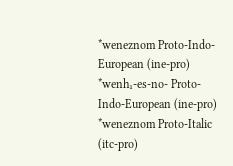*weneznom Proto-Indo-European (ine-pro)
*wenh₁-es-no- Proto-Indo-European (ine-pro)
*weneznom Proto-Italic (itc-pro)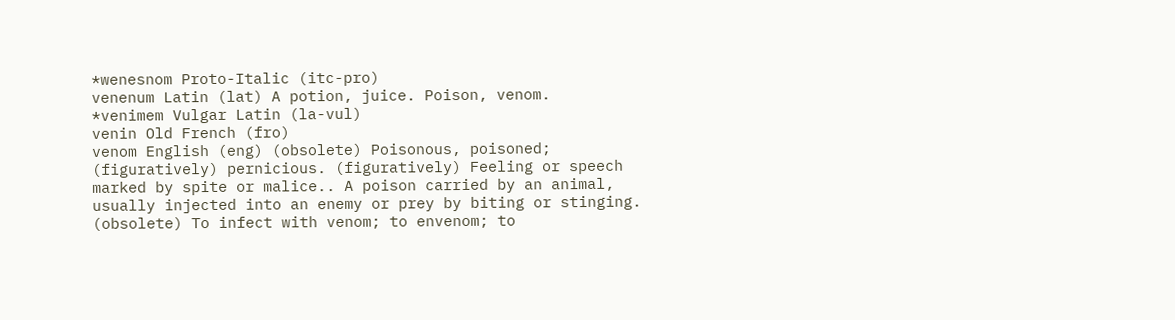*wenesnom Proto-Italic (itc-pro)
venenum Latin (lat) A potion, juice. Poison, venom.
*venimem Vulgar Latin (la-vul)
venin Old French (fro)
venom English (eng) (obsolete) Poisonous, poisoned; (figuratively) pernicious. (figuratively) Feeling or speech marked by spite or malice.. A poison carried by an animal, usually injected into an enemy or prey by biting or stinging. (obsolete) To infect with venom; to envenom; to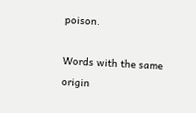poison.

Words with the same origin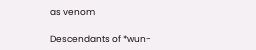as venom

Descendants of *wun-